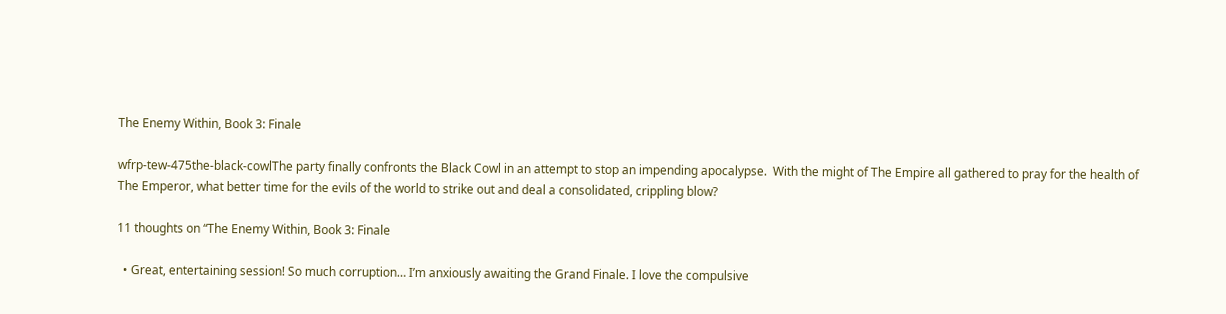The Enemy Within, Book 3: Finale

wfrp-tew-475the-black-cowlThe party finally confronts the Black Cowl in an attempt to stop an impending apocalypse.  With the might of The Empire all gathered to pray for the health of The Emperor, what better time for the evils of the world to strike out and deal a consolidated, crippling blow?

11 thoughts on “The Enemy Within, Book 3: Finale

  • Great, entertaining session! So much corruption… I’m anxiously awaiting the Grand Finale. I love the compulsive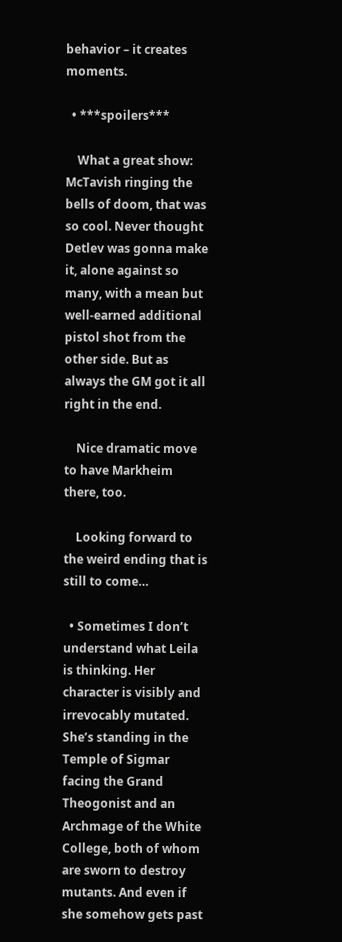behavior – it creates moments.

  • ***spoilers***

    What a great show: McTavish ringing the bells of doom, that was so cool. Never thought Detlev was gonna make it, alone against so many, with a mean but well-earned additional pistol shot from the other side. But as always the GM got it all right in the end.

    Nice dramatic move to have Markheim there, too.

    Looking forward to the weird ending that is still to come…

  • Sometimes I don’t understand what Leila is thinking. Her character is visibly and irrevocably mutated. She’s standing in the Temple of Sigmar facing the Grand Theogonist and an Archmage of the White College, both of whom are sworn to destroy mutants. And even if she somehow gets past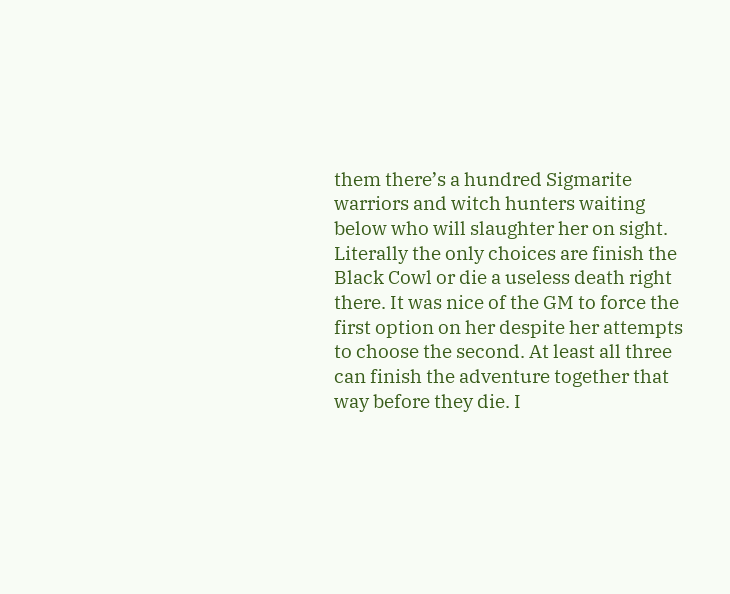them there’s a hundred Sigmarite warriors and witch hunters waiting below who will slaughter her on sight. Literally the only choices are finish the Black Cowl or die a useless death right there. It was nice of the GM to force the first option on her despite her attempts to choose the second. At least all three can finish the adventure together that way before they die. I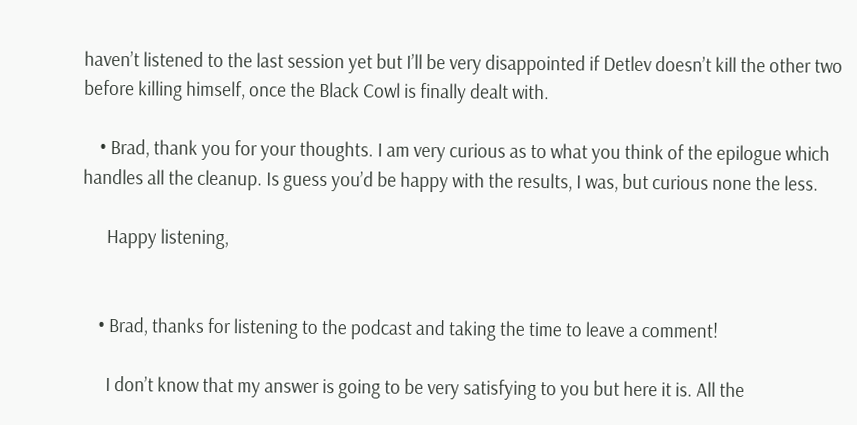haven’t listened to the last session yet but I’ll be very disappointed if Detlev doesn’t kill the other two before killing himself, once the Black Cowl is finally dealt with.

    • Brad, thank you for your thoughts. I am very curious as to what you think of the epilogue which handles all the cleanup. Is guess you’d be happy with the results, I was, but curious none the less.

      Happy listening,


    • Brad, thanks for listening to the podcast and taking the time to leave a comment!

      I don’t know that my answer is going to be very satisfying to you but here it is. All the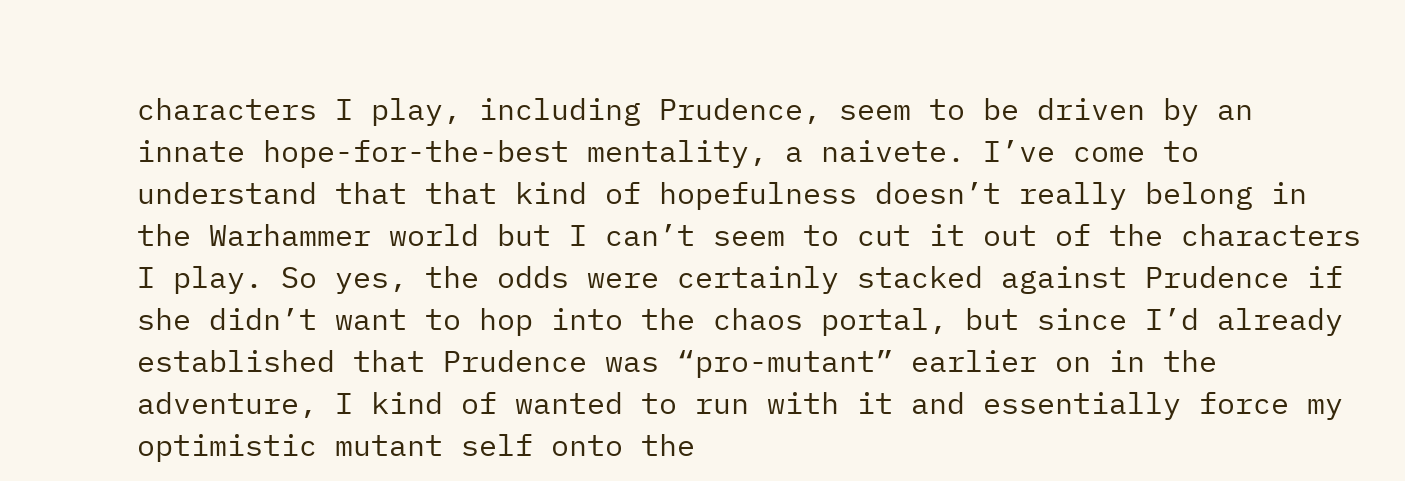characters I play, including Prudence, seem to be driven by an innate hope-for-the-best mentality, a naivete. I’ve come to understand that that kind of hopefulness doesn’t really belong in the Warhammer world but I can’t seem to cut it out of the characters I play. So yes, the odds were certainly stacked against Prudence if she didn’t want to hop into the chaos portal, but since I’d already established that Prudence was “pro-mutant” earlier on in the adventure, I kind of wanted to run with it and essentially force my optimistic mutant self onto the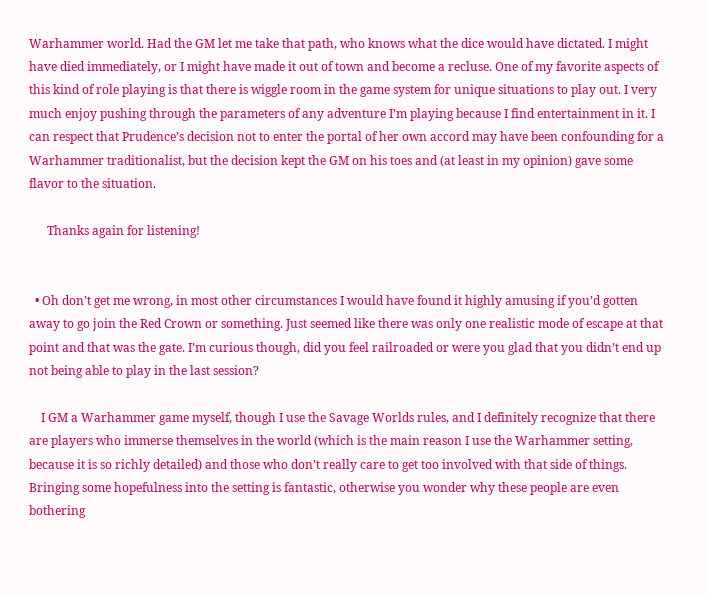Warhammer world. Had the GM let me take that path, who knows what the dice would have dictated. I might have died immediately, or I might have made it out of town and become a recluse. One of my favorite aspects of this kind of role playing is that there is wiggle room in the game system for unique situations to play out. I very much enjoy pushing through the parameters of any adventure I’m playing because I find entertainment in it. I can respect that Prudence’s decision not to enter the portal of her own accord may have been confounding for a Warhammer traditionalist, but the decision kept the GM on his toes and (at least in my opinion) gave some flavor to the situation.

      Thanks again for listening!


  • Oh don’t get me wrong, in most other circumstances I would have found it highly amusing if you’d gotten away to go join the Red Crown or something. Just seemed like there was only one realistic mode of escape at that point and that was the gate. I’m curious though, did you feel railroaded or were you glad that you didn’t end up not being able to play in the last session?

    I GM a Warhammer game myself, though I use the Savage Worlds rules, and I definitely recognize that there are players who immerse themselves in the world (which is the main reason I use the Warhammer setting, because it is so richly detailed) and those who don’t really care to get too involved with that side of things. Bringing some hopefulness into the setting is fantastic, otherwise you wonder why these people are even bothering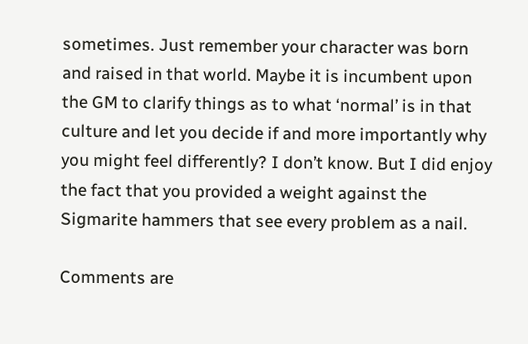sometimes. Just remember your character was born and raised in that world. Maybe it is incumbent upon the GM to clarify things as to what ‘normal’ is in that culture and let you decide if and more importantly why you might feel differently? I don’t know. But I did enjoy the fact that you provided a weight against the Sigmarite hammers that see every problem as a nail.

Comments are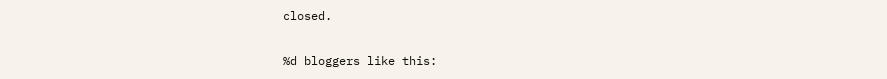closed.

%d bloggers like this: